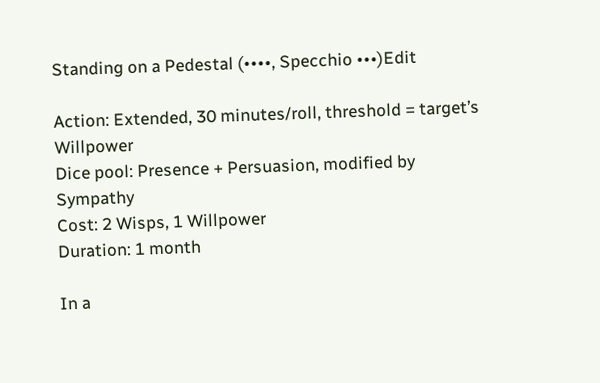Standing on a Pedestal (••••, Specchio •••)Edit

Action: Extended, 30 minutes/roll, threshold = target’s Willpower
Dice pool: Presence + Persuasion, modified by Sympathy
Cost: 2 Wisps, 1 Willpower
Duration: 1 month

In a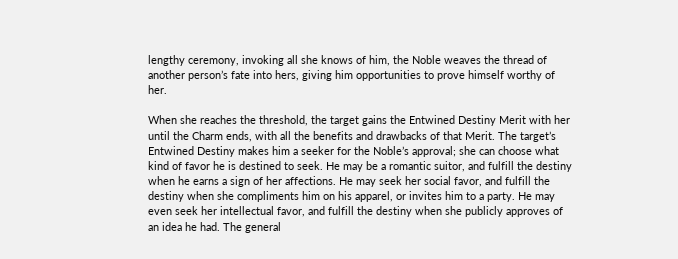lengthy ceremony, invoking all she knows of him, the Noble weaves the thread of another person’s fate into hers, giving him opportunities to prove himself worthy of her.

When she reaches the threshold, the target gains the Entwined Destiny Merit with her until the Charm ends, with all the benefits and drawbacks of that Merit. The target’s Entwined Destiny makes him a seeker for the Noble’s approval; she can choose what kind of favor he is destined to seek. He may be a romantic suitor, and fulfill the destiny when he earns a sign of her affections. He may seek her social favor, and fulfill the destiny when she compliments him on his apparel, or invites him to a party. He may even seek her intellectual favor, and fulfill the destiny when she publicly approves of an idea he had. The general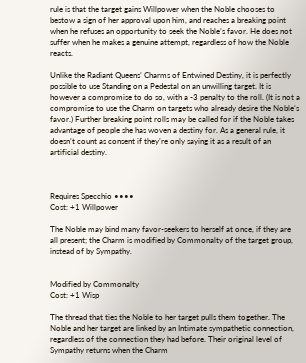rule is that the target gains Willpower when the Noble chooses to bestow a sign of her approval upon him, and reaches a breaking point when he refuses an opportunity to seek the Noble’s favor. He does not suffer when he makes a genuine attempt, regardless of how the Noble reacts.

Unlike the Radiant Queens’ Charms of Entwined Destiny, it is perfectly possible to use Standing on a Pedestal on an unwilling target. It is however a compromise to do so, with a -3 penalty to the roll. (It is not a compromise to use the Charm on targets who already desire the Noble’s favor.) Further breaking point rolls may be called for if the Noble takes advantage of people she has woven a destiny for. As a general rule, it doesn’t count as consent if they’re only saying it as a result of an artificial destiny.



Requires Specchio ••••
Cost: +1 Willpower

The Noble may bind many favor-seekers to herself at once, if they are all present; the Charm is modified by Commonalty of the target group, instead of by Sympathy.


Modified by Commonalty
Cost: +1 Wisp

The thread that ties the Noble to her target pulls them together. The Noble and her target are linked by an Intimate sympathetic connection, regardless of the connection they had before. Their original level of Sympathy returns when the Charm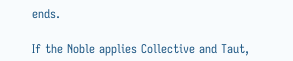ends.

If the Noble applies Collective and Taut,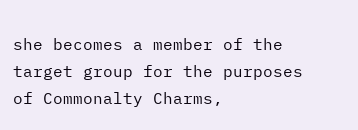she becomes a member of the target group for the purposes of Commonalty Charms,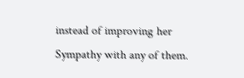instead of improving her Sympathy with any of them.